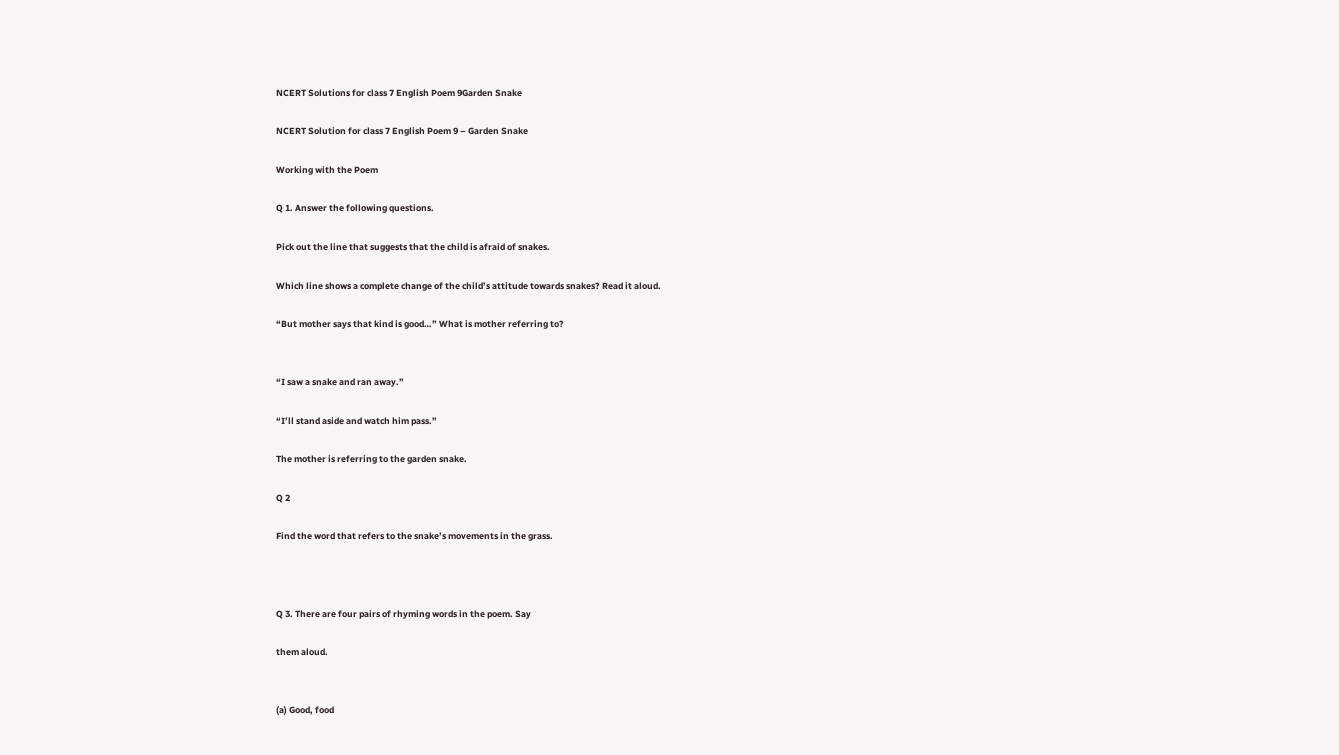NCERT Solutions for class 7 English Poem 9Garden Snake

NCERT Solution for class 7 English Poem 9 – Garden Snake

Working with the Poem

Q 1. Answer the following questions.

Pick out the line that suggests that the child is afraid of snakes.

Which line shows a complete change of the child’s attitude towards snakes? Read it aloud.

“But mother says that kind is good…” What is mother referring to?


“I saw a snake and ran away.”

“I’ll stand aside and watch him pass.”

The mother is referring to the garden snake.

Q 2

Find the word that refers to the snake’s movements in the grass.



Q 3. There are four pairs of rhyming words in the poem. Say

them aloud.


(a) Good, food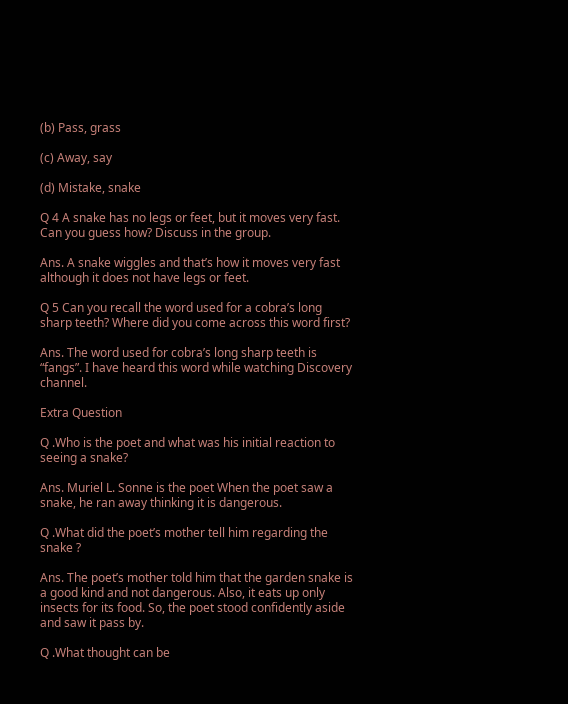(b) Pass, grass

(c) Away, say

(d) Mistake, snake

Q 4 A snake has no legs or feet, but it moves very fast. Can you guess how? Discuss in the group.

Ans. A snake wiggles and that’s how it moves very fast although it does not have legs or feet.

Q 5 Can you recall the word used for a cobra’s long sharp teeth? Where did you come across this word first?

Ans. The word used for cobra’s long sharp teeth is “fangs”. I have heard this word while watching Discovery channel.

Extra Question

Q .Who is the poet and what was his initial reaction to seeing a snake?

Ans. Muriel L. Sonne is the poet When the poet saw a snake, he ran away thinking it is dangerous.

Q .What did the poet’s mother tell him regarding the snake ?

Ans. The poet’s mother told him that the garden snake is a good kind and not dangerous. Also, it eats up only insects for its food. So, the poet stood confidently aside and saw it pass by.

Q .What thought can be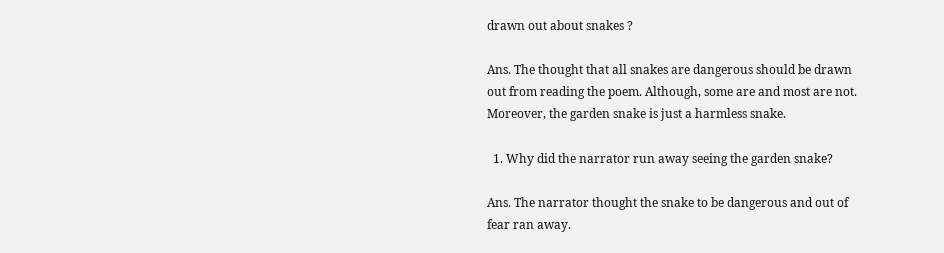drawn out about snakes ?

Ans. The thought that all snakes are dangerous should be drawn out from reading the poem. Although, some are and most are not. Moreover, the garden snake is just a harmless snake.

  1. Why did the narrator run away seeing the garden snake?

Ans. The narrator thought the snake to be dangerous and out of fear ran away.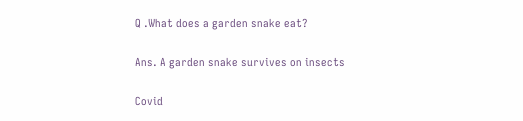Q .What does a garden snake eat?

Ans. A garden snake survives on insects

Covid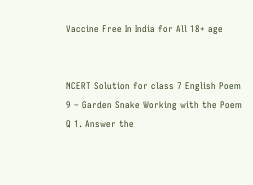Vaccine Free In India for All 18+ age


NCERT Solution for class 7 English Poem 9 – Garden Snake Working with the Poem Q 1. Answer the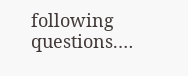following questions.…